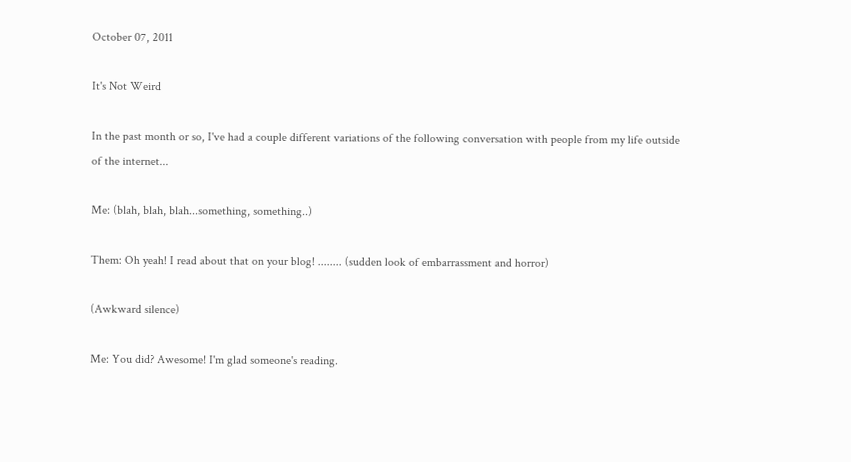October 07, 2011

It's Not Weird

In the past month or so, I've had a couple different variations of the following conversation with people from my life outside of the internet...

Me: (blah, blah, blah...something, something..)

Them: Oh yeah! I read about that on your blog! ........ (sudden look of embarrassment and horror)

(Awkward silence)

Me: You did? Awesome! I'm glad someone's reading.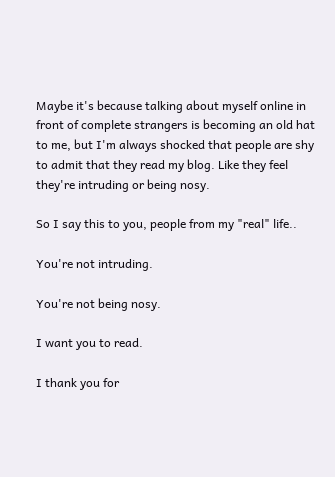Maybe it's because talking about myself online in front of complete strangers is becoming an old hat to me, but I'm always shocked that people are shy to admit that they read my blog. Like they feel they're intruding or being nosy.

So I say this to you, people from my "real" life..

You're not intruding.

You're not being nosy.

I want you to read.

I thank you for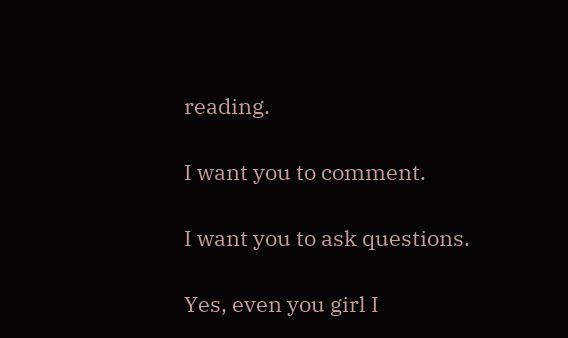reading.

I want you to comment.

I want you to ask questions.

Yes, even you girl I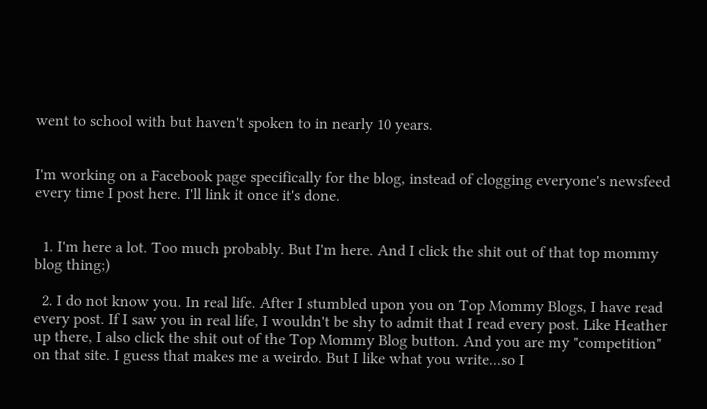went to school with but haven't spoken to in nearly 10 years.


I'm working on a Facebook page specifically for the blog, instead of clogging everyone's newsfeed every time I post here. I'll link it once it's done.


  1. I'm here a lot. Too much probably. But I'm here. And I click the shit out of that top mommy blog thing;)

  2. I do not know you. In real life. After I stumbled upon you on Top Mommy Blogs, I have read every post. If I saw you in real life, I wouldn't be shy to admit that I read every post. Like Heather up there, I also click the shit out of the Top Mommy Blog button. And you are my "competition" on that site. I guess that makes me a weirdo. But I like what you write...so I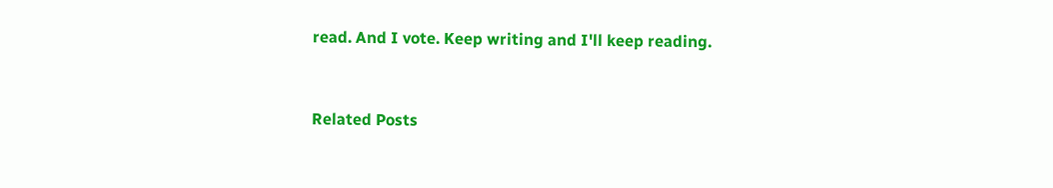read. And I vote. Keep writing and I'll keep reading.



Related Posts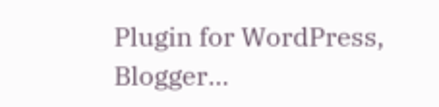Plugin for WordPress, Blogger...